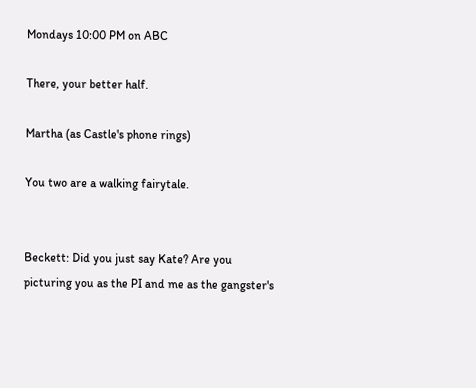Mondays 10:00 PM on ABC

There, your better half.

Martha (as Castle's phone rings)

You two are a walking fairytale.


Beckett: Did you just say Kate? Are you picturing you as the PI and me as the gangster's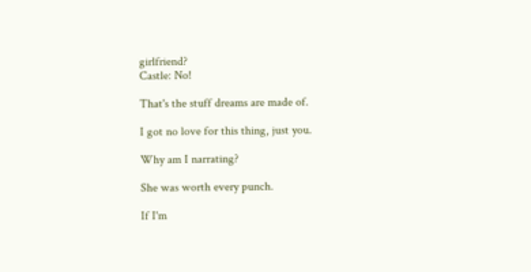girlfriend?
Castle: No!

That's the stuff dreams are made of.

I got no love for this thing, just you.

Why am I narrating?

She was worth every punch.

If I'm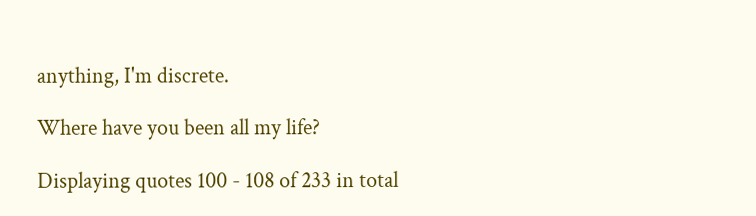anything, I'm discrete.

Where have you been all my life?

Displaying quotes 100 - 108 of 233 in total